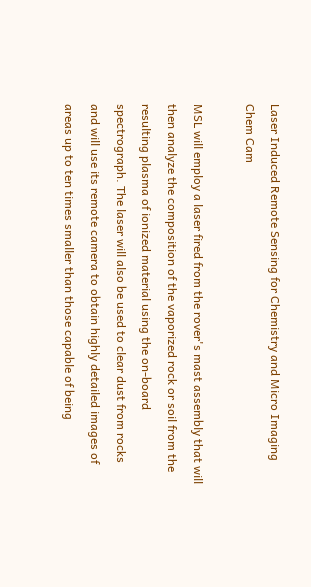Laser Induced Remote Sensing for Chemistry and Micro Imaging Chem Cam

MSL will employ a laser fired from the rover's mast assembly that will then analyze the composition of the vaporized rock or soil from the resulting plasma of ionized material using the on-board spectrograph. The laser will also be used to clear dust from rocks and will use its remote camera to obtain highly detailed images of areas up to ten times smaller than those capable of being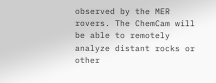observed by the MER rovers. The ChemCam will be able to remotely analyze distant rocks or other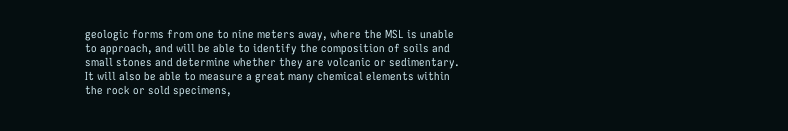geologic forms from one to nine meters away, where the MSL is unable to approach, and will be able to identify the composition of soils and small stones and determine whether they are volcanic or sedimentary. It will also be able to measure a great many chemical elements within the rock or sold specimens,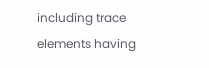including trace elements having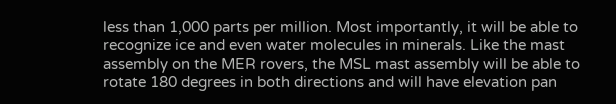less than 1,000 parts per million. Most importantly, it will be able to recognize ice and even water molecules in minerals. Like the mast assembly on the MER rovers, the MSL mast assembly will be able to rotate 180 degrees in both directions and will have elevation pan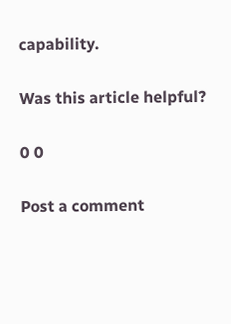capability.

Was this article helpful?

0 0

Post a comment